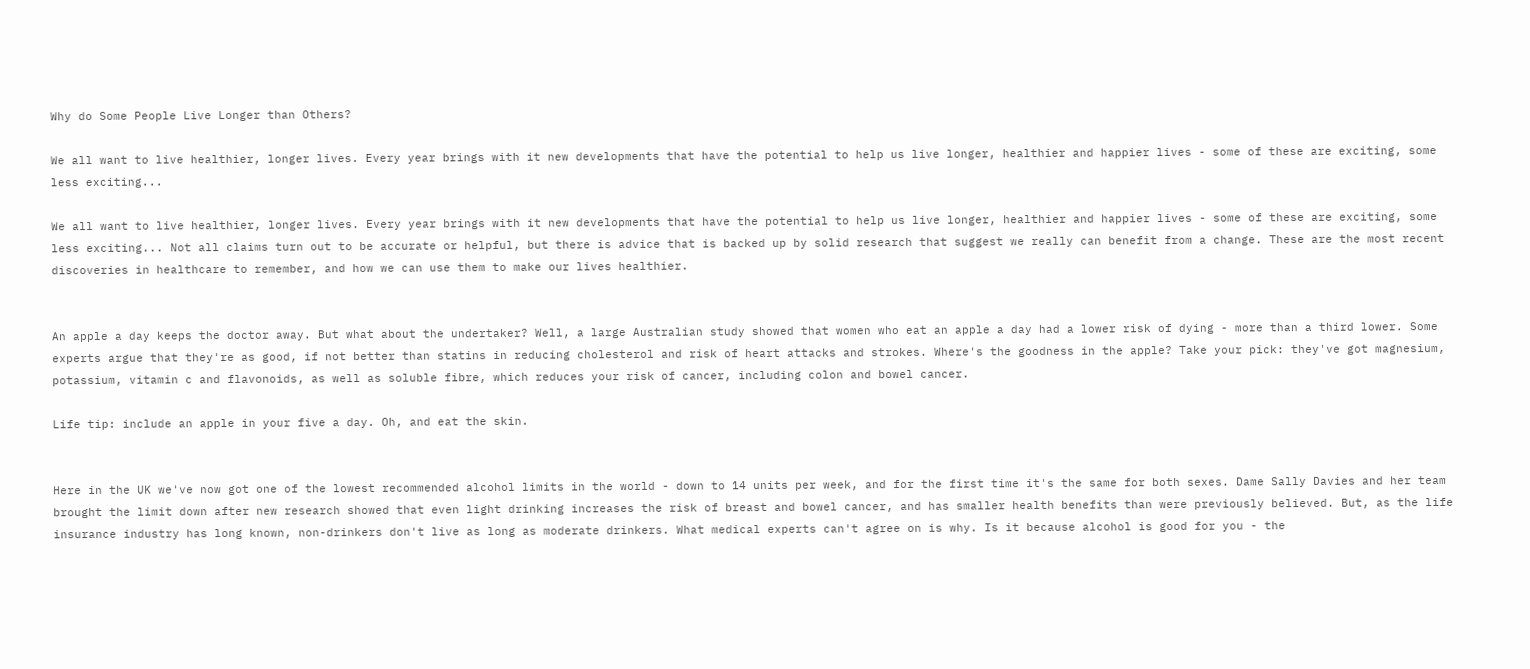Why do Some People Live Longer than Others?

We all want to live healthier, longer lives. Every year brings with it new developments that have the potential to help us live longer, healthier and happier lives - some of these are exciting, some less exciting...

We all want to live healthier, longer lives. Every year brings with it new developments that have the potential to help us live longer, healthier and happier lives - some of these are exciting, some less exciting... Not all claims turn out to be accurate or helpful, but there is advice that is backed up by solid research that suggest we really can benefit from a change. These are the most recent discoveries in healthcare to remember, and how we can use them to make our lives healthier.


An apple a day keeps the doctor away. But what about the undertaker? Well, a large Australian study showed that women who eat an apple a day had a lower risk of dying - more than a third lower. Some experts argue that they're as good, if not better than statins in reducing cholesterol and risk of heart attacks and strokes. Where's the goodness in the apple? Take your pick: they've got magnesium, potassium, vitamin c and flavonoids, as well as soluble fibre, which reduces your risk of cancer, including colon and bowel cancer.

Life tip: include an apple in your five a day. Oh, and eat the skin.


Here in the UK we've now got one of the lowest recommended alcohol limits in the world - down to 14 units per week, and for the first time it's the same for both sexes. Dame Sally Davies and her team brought the limit down after new research showed that even light drinking increases the risk of breast and bowel cancer, and has smaller health benefits than were previously believed. But, as the life insurance industry has long known, non-drinkers don't live as long as moderate drinkers. What medical experts can't agree on is why. Is it because alcohol is good for you - the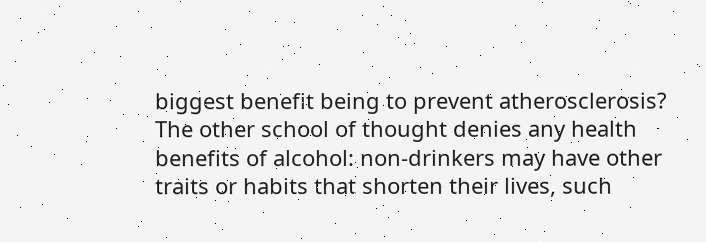biggest benefit being to prevent atherosclerosis? The other school of thought denies any health benefits of alcohol: non-drinkers may have other traits or habits that shorten their lives, such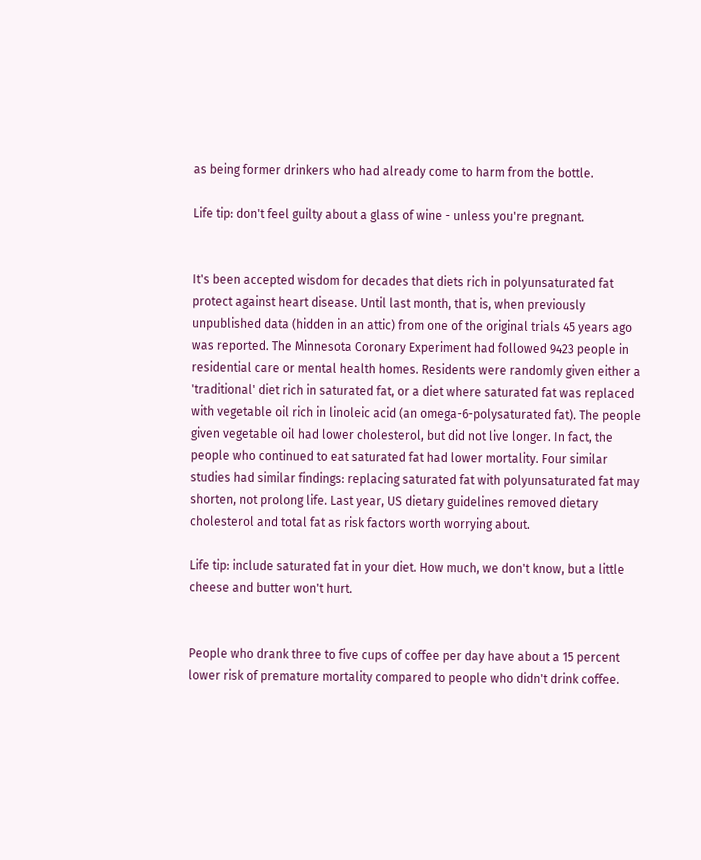as being former drinkers who had already come to harm from the bottle.

Life tip: don't feel guilty about a glass of wine - unless you're pregnant.


It's been accepted wisdom for decades that diets rich in polyunsaturated fat protect against heart disease. Until last month, that is, when previously unpublished data (hidden in an attic) from one of the original trials 45 years ago was reported. The Minnesota Coronary Experiment had followed 9423 people in residential care or mental health homes. Residents were randomly given either a 'traditional' diet rich in saturated fat, or a diet where saturated fat was replaced with vegetable oil rich in linoleic acid (an omega-6-polysaturated fat). The people given vegetable oil had lower cholesterol, but did not live longer. In fact, the people who continued to eat saturated fat had lower mortality. Four similar studies had similar findings: replacing saturated fat with polyunsaturated fat may shorten, not prolong life. Last year, US dietary guidelines removed dietary cholesterol and total fat as risk factors worth worrying about.

Life tip: include saturated fat in your diet. How much, we don't know, but a little cheese and butter won't hurt.


People who drank three to five cups of coffee per day have about a 15 percent lower risk of premature mortality compared to people who didn't drink coffee.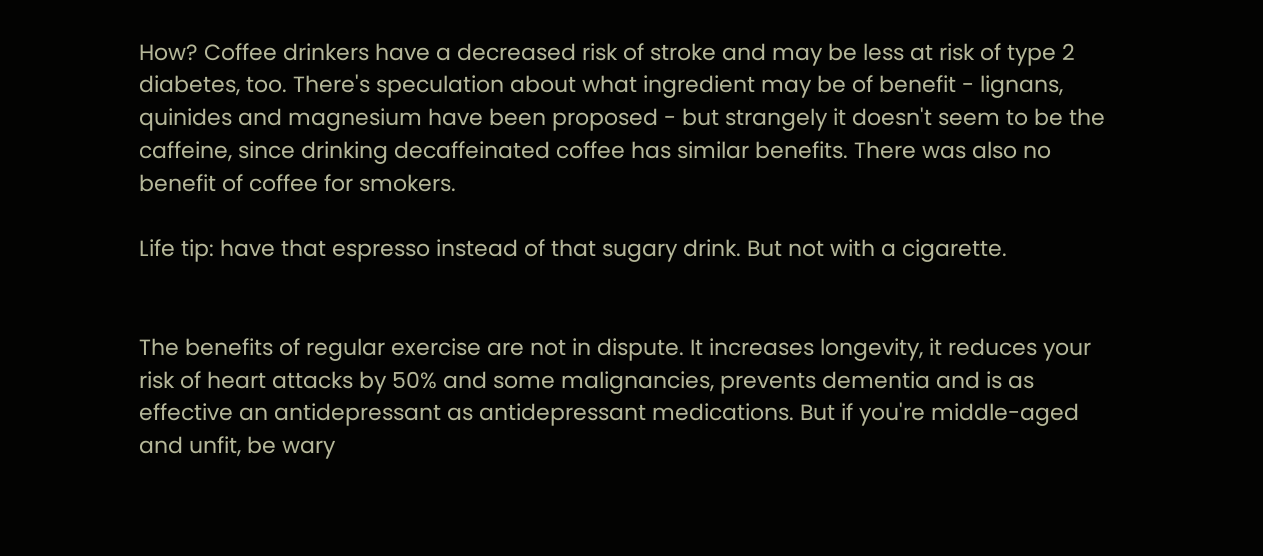How? Coffee drinkers have a decreased risk of stroke and may be less at risk of type 2 diabetes, too. There's speculation about what ingredient may be of benefit - lignans, quinides and magnesium have been proposed - but strangely it doesn't seem to be the caffeine, since drinking decaffeinated coffee has similar benefits. There was also no benefit of coffee for smokers.

Life tip: have that espresso instead of that sugary drink. But not with a cigarette.


The benefits of regular exercise are not in dispute. It increases longevity, it reduces your risk of heart attacks by 50% and some malignancies, prevents dementia and is as effective an antidepressant as antidepressant medications. But if you're middle-aged and unfit, be wary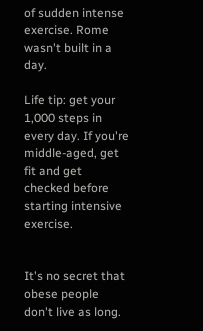of sudden intense exercise. Rome wasn't built in a day.

Life tip: get your 1,000 steps in every day. If you're middle-aged, get fit and get checked before starting intensive exercise.


It's no secret that obese people don't live as long.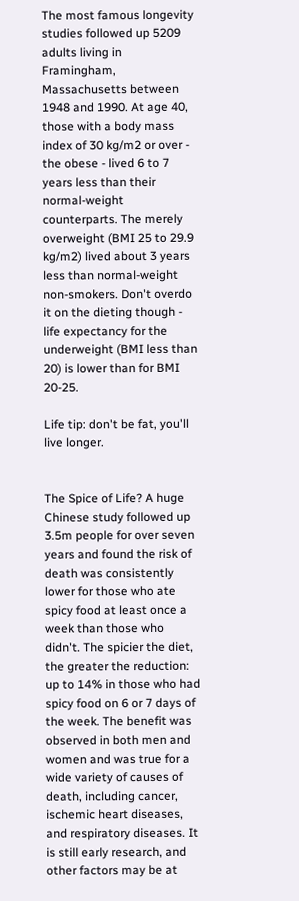The most famous longevity studies followed up 5209 adults living in Framingham, Massachusetts between 1948 and 1990. At age 40, those with a body mass index of 30 kg/m2 or over - the obese - lived 6 to 7 years less than their normal-weight counterparts. The merely overweight (BMI 25 to 29.9 kg/m2) lived about 3 years less than normal-weight non-smokers. Don't overdo it on the dieting though - life expectancy for the underweight (BMI less than 20) is lower than for BMI 20-25.

Life tip: don't be fat, you'll live longer.


The Spice of Life? A huge Chinese study followed up 3.5m people for over seven years and found the risk of death was consistently lower for those who ate spicy food at least once a week than those who didn't. The spicier the diet, the greater the reduction: up to 14% in those who had spicy food on 6 or 7 days of the week. The benefit was observed in both men and women and was true for a wide variety of causes of death, including cancer, ischemic heart diseases, and respiratory diseases. It is still early research, and other factors may be at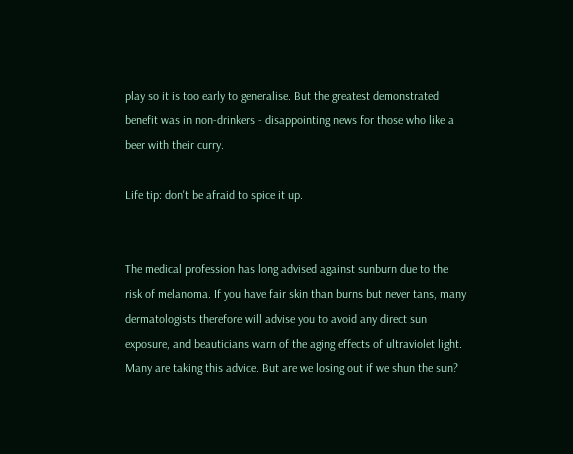play so it is too early to generalise. But the greatest demonstrated benefit was in non-drinkers - disappointing news for those who like a beer with their curry.

Life tip: don't be afraid to spice it up.


The medical profession has long advised against sunburn due to the risk of melanoma. If you have fair skin than burns but never tans, many dermatologists therefore will advise you to avoid any direct sun exposure, and beauticians warn of the aging effects of ultraviolet light. Many are taking this advice. But are we losing out if we shun the sun?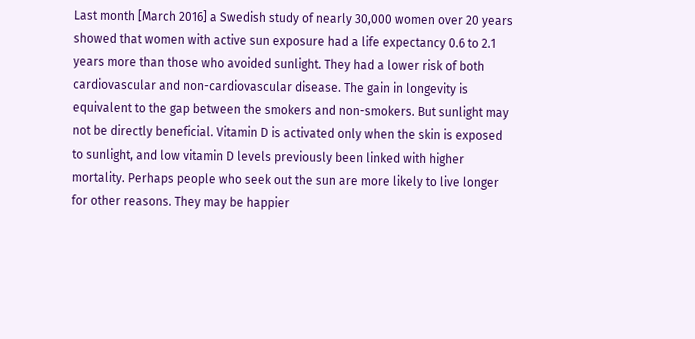Last month [March 2016] a Swedish study of nearly 30,000 women over 20 years showed that women with active sun exposure had a life expectancy 0.6 to 2.1 years more than those who avoided sunlight. They had a lower risk of both cardiovascular and non-cardiovascular disease. The gain in longevity is equivalent to the gap between the smokers and non-smokers. But sunlight may not be directly beneficial. Vitamin D is activated only when the skin is exposed to sunlight, and low vitamin D levels previously been linked with higher mortality. Perhaps people who seek out the sun are more likely to live longer for other reasons. They may be happier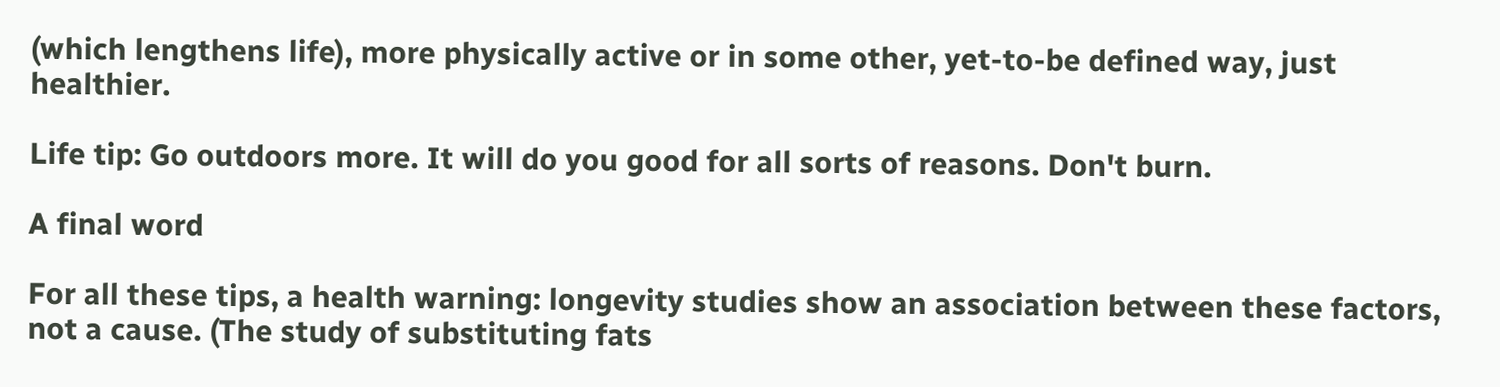(which lengthens life), more physically active or in some other, yet-to-be defined way, just healthier.

Life tip: Go outdoors more. It will do you good for all sorts of reasons. Don't burn.

A final word

For all these tips, a health warning: longevity studies show an association between these factors, not a cause. (The study of substituting fats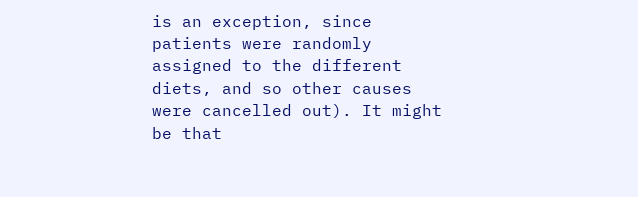is an exception, since patients were randomly assigned to the different diets, and so other causes were cancelled out). It might be that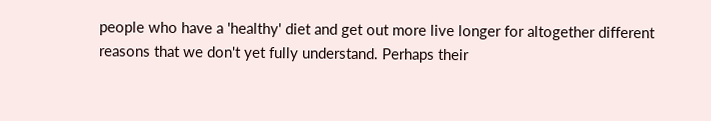people who have a 'healthy' diet and get out more live longer for altogether different reasons that we don't yet fully understand. Perhaps their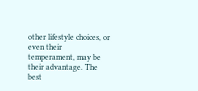other lifestyle choices, or even their temperament, may be their advantage. The best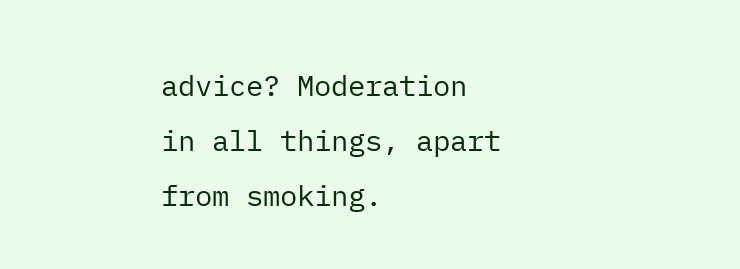advice? Moderation in all things, apart from smoking.